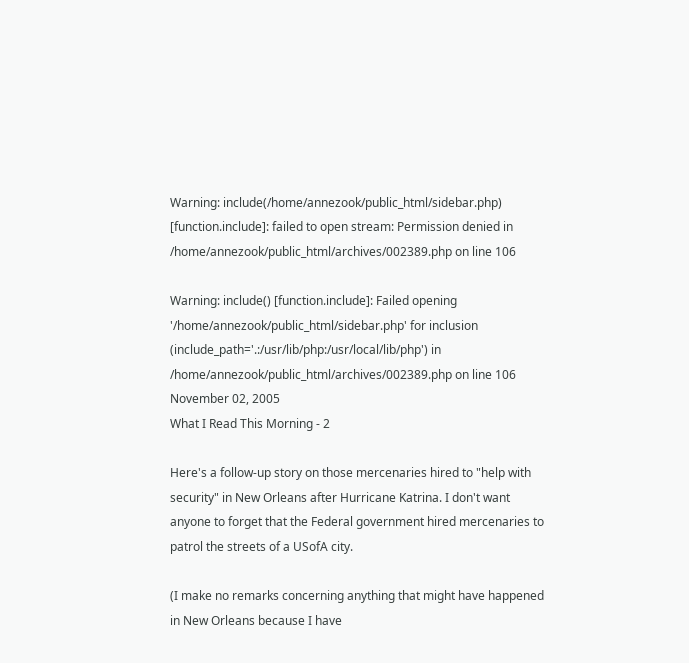Warning: include(/home/annezook/public_html/sidebar.php) [function.include]: failed to open stream: Permission denied in /home/annezook/public_html/archives/002389.php on line 106

Warning: include() [function.include]: Failed opening '/home/annezook/public_html/sidebar.php' for inclusion (include_path='.:/usr/lib/php:/usr/local/lib/php') in /home/annezook/public_html/archives/002389.php on line 106
November 02, 2005
What I Read This Morning - 2

Here's a follow-up story on those mercenaries hired to "help with security" in New Orleans after Hurricane Katrina. I don't want anyone to forget that the Federal government hired mercenaries to patrol the streets of a USofA city.

(I make no remarks concerning anything that might have happened in New Orleans because I have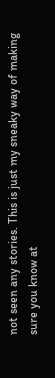not seen any stories. This is just my sneaky way of making sure you know at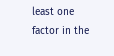least one factor in the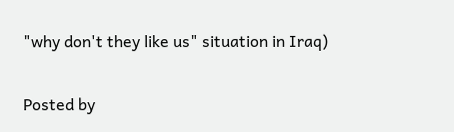"why don't they like us" situation in Iraq)

Posted by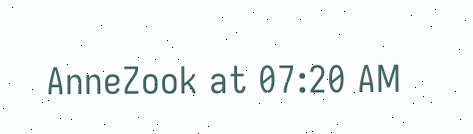AnneZook at 07:20 AM